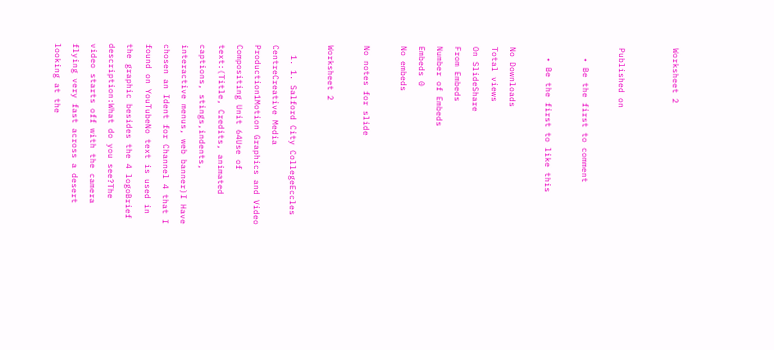Worksheet 2


Published on

  • Be the first to comment

  • Be the first to like this

No Downloads
Total views
On SlideShare
From Embeds
Number of Embeds
Embeds 0
No embeds

No notes for slide

Worksheet 2

  1. 1. Salford City CollegeEccles CentreCreative Media Production1Motion Graphics and Video Compositing Unit 64Use of text:(Title, Credits, animated captions, stings,indents, interactive menus, web banner)I Have chosen an Ident for Channel 4 that I found on YouTubeNo text is used in the graphic besides the 4 logoBrief description:What do you see?The video starts off with the camera flying very fast across a desert looking at the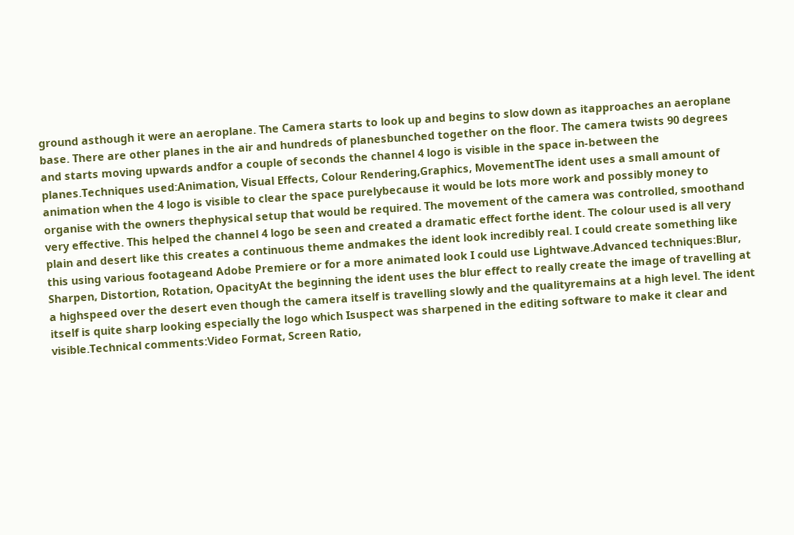ground asthough it were an aeroplane. The Camera starts to look up and begins to slow down as itapproaches an aeroplane base. There are other planes in the air and hundreds of planesbunched together on the floor. The camera twists 90 degrees and starts moving upwards andfor a couple of seconds the channel 4 logo is visible in the space in-between the planes.Techniques used:Animation, Visual Effects, Colour Rendering,Graphics, MovementThe ident uses a small amount of animation when the 4 logo is visible to clear the space purelybecause it would be lots more work and possibly money to organise with the owners thephysical setup that would be required. The movement of the camera was controlled, smoothand very effective. This helped the channel 4 logo be seen and created a dramatic effect forthe ident. The colour used is all very plain and desert like this creates a continuous theme andmakes the ident look incredibly real. I could create something like this using various footageand Adobe Premiere or for a more animated look I could use Lightwave.Advanced techniques:Blur, Sharpen, Distortion, Rotation, OpacityAt the beginning the ident uses the blur effect to really create the image of travelling at a highspeed over the desert even though the camera itself is travelling slowly and the qualityremains at a high level. The ident itself is quite sharp looking especially the logo which Isuspect was sharpened in the editing software to make it clear and visible.Technical comments:Video Format, Screen Ratio,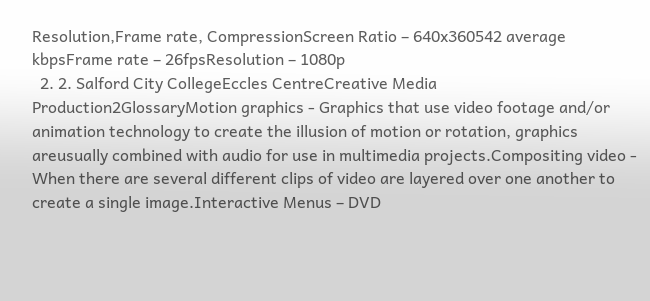Resolution,Frame rate, CompressionScreen Ratio – 640x360542 average kbpsFrame rate – 26fpsResolution – 1080p
  2. 2. Salford City CollegeEccles CentreCreative Media Production2GlossaryMotion graphics - Graphics that use video footage and/or animation technology to create the illusion of motion or rotation, graphics areusually combined with audio for use in multimedia projects.Compositing video - When there are several different clips of video are layered over one another to create a single image.Interactive Menus – DVD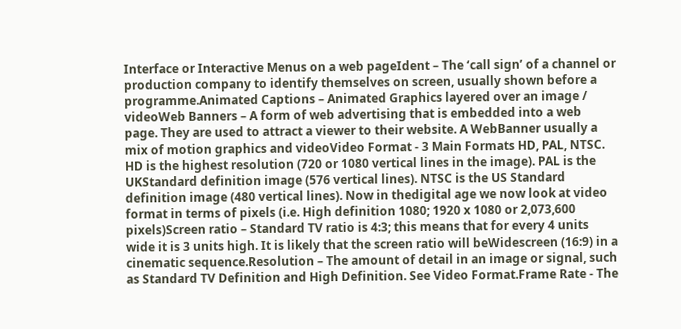Interface or Interactive Menus on a web pageIdent – The ‘call sign’ of a channel or production company to identify themselves on screen, usually shown before a programme.Animated Captions – Animated Graphics layered over an image / videoWeb Banners – A form of web advertising that is embedded into a web page. They are used to attract a viewer to their website. A WebBanner usually a mix of motion graphics and videoVideo Format - 3 Main Formats HD, PAL, NTSC. HD is the highest resolution (720 or 1080 vertical lines in the image). PAL is the UKStandard definition image (576 vertical lines). NTSC is the US Standard definition image (480 vertical lines). Now in thedigital age we now look at video format in terms of pixels (i.e. High definition 1080; 1920 x 1080 or 2,073,600 pixels)Screen ratio – Standard TV ratio is 4:3; this means that for every 4 units wide it is 3 units high. It is likely that the screen ratio will beWidescreen (16:9) in a cinematic sequence.Resolution – The amount of detail in an image or signal, such as Standard TV Definition and High Definition. See Video Format.Frame Rate - The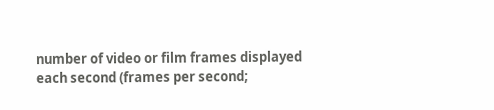number of video or film frames displayed each second (frames per second;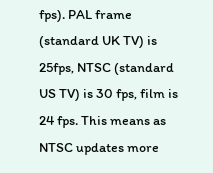fps). PAL frame (standard UK TV) is 25fps, NTSC (standard US TV) is 30 fps, film is 24 fps. This means as NTSC updates more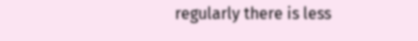regularly there is less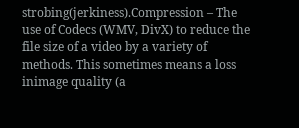strobing(jerkiness).Compression – The use of Codecs (WMV, DivX) to reduce the file size of a video by a variety of methods. This sometimes means a loss inimage quality (a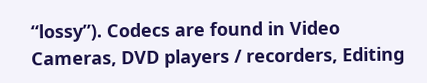“lossy”). Codecs are found in Video Cameras, DVD players / recorders, Editing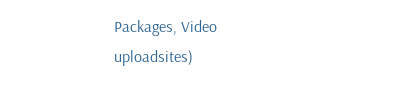Packages, Video uploadsites)